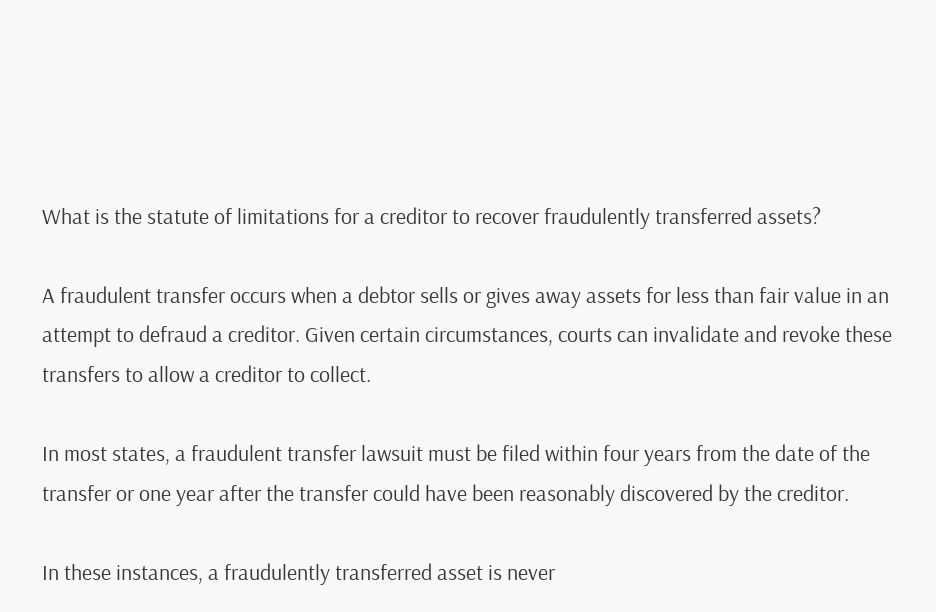What is the statute of limitations for a creditor to recover fraudulently transferred assets?

A fraudulent transfer occurs when a debtor sells or gives away assets for less than fair value in an attempt to defraud a creditor. Given certain circumstances, courts can invalidate and revoke these transfers to allow a creditor to collect.

In most states, a fraudulent transfer lawsuit must be filed within four years from the date of the transfer or one year after the transfer could have been reasonably discovered by the creditor.

In these instances, a fraudulently transferred asset is never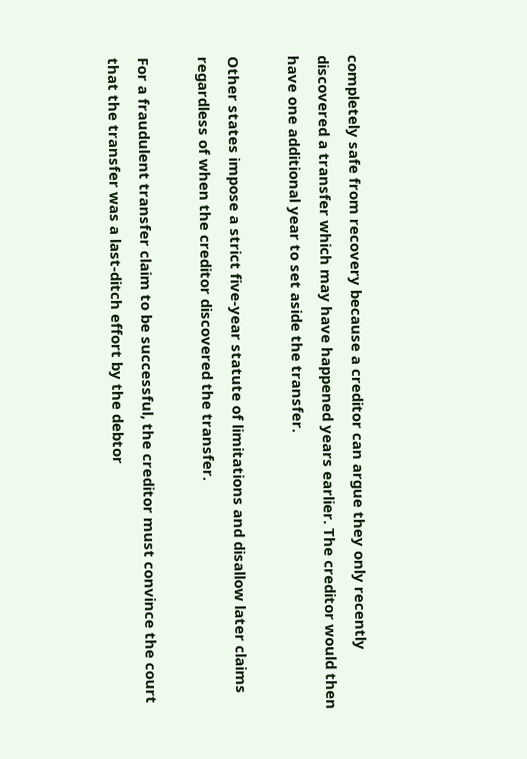completely safe from recovery because a creditor can argue they only recently discovered a transfer which may have happened years earlier. The creditor would then have one additional year to set aside the transfer.

Other states impose a strict five-year statute of limitations and disallow later claims regardless of when the creditor discovered the transfer.

For a fraudulent transfer claim to be successful, the creditor must convince the court that the transfer was a last-ditch effort by the debtor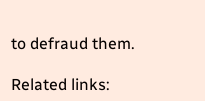to defraud them.

Related links: